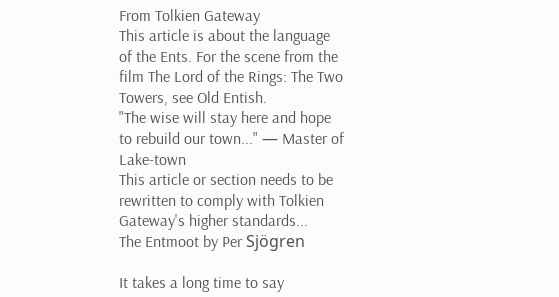From Tolkien Gateway
This article is about the language of the Ents. For the scene from the film The Lord of the Rings: The Two Towers, see Old Entish.
"The wise will stay here and hope to rebuild our town..." — Master of Lake-town
This article or section needs to be rewritten to comply with Tolkien Gateway's higher standards...
The Entmoot by Per Sjögren

It takes a long time to say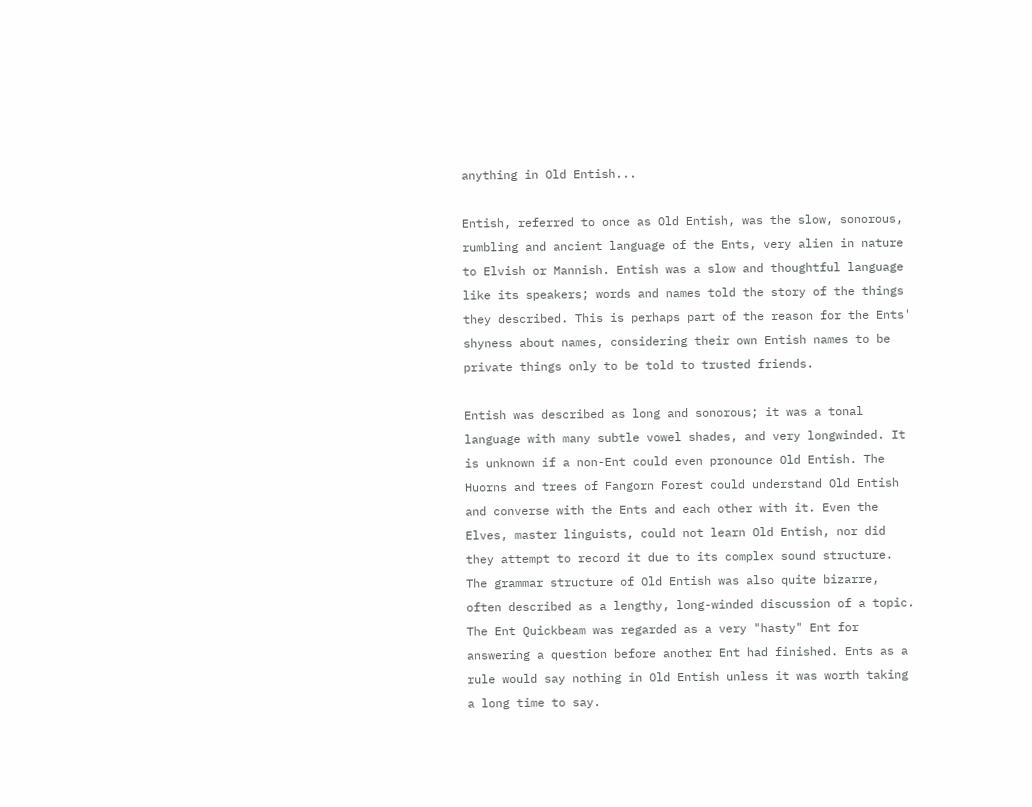anything in Old Entish...

Entish, referred to once as Old Entish, was the slow, sonorous, rumbling and ancient language of the Ents, very alien in nature to Elvish or Mannish. Entish was a slow and thoughtful language like its speakers; words and names told the story of the things they described. This is perhaps part of the reason for the Ents' shyness about names, considering their own Entish names to be private things only to be told to trusted friends.

Entish was described as long and sonorous; it was a tonal language with many subtle vowel shades, and very longwinded. It is unknown if a non-Ent could even pronounce Old Entish. The Huorns and trees of Fangorn Forest could understand Old Entish and converse with the Ents and each other with it. Even the Elves, master linguists, could not learn Old Entish, nor did they attempt to record it due to its complex sound structure. The grammar structure of Old Entish was also quite bizarre, often described as a lengthy, long-winded discussion of a topic. The Ent Quickbeam was regarded as a very "hasty" Ent for answering a question before another Ent had finished. Ents as a rule would say nothing in Old Entish unless it was worth taking a long time to say.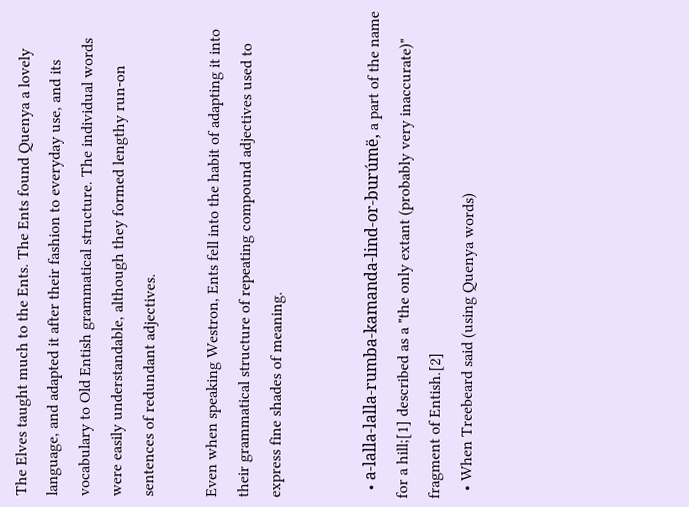The Elves taught much to the Ents. The Ents found Quenya a lovely language, and adapted it after their fashion to everyday use, and its vocabulary to Old Entish grammatical structure. The individual words were easily understandable, although they formed lengthy run-on sentences of redundant adjectives.

Even when speaking Westron, Ents fell into the habit of adapting it into their grammatical structure of repeating compound adjectives used to express fine shades of meaning.


  • a-lalla-lalla-rumba-kamanda-lind-or-burúmë, a part of the name for a hill;[1] described as a "the only extant (probably very inaccurate)" fragment of Entish.[2]
  • When Treebeard said (using Quenya words)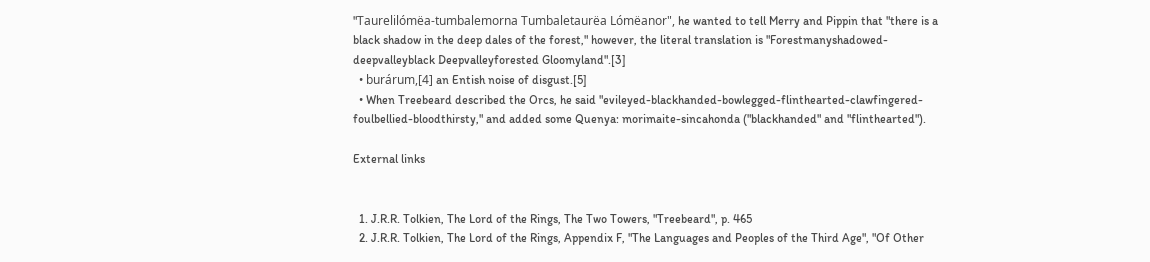"Taurelilómëa-tumbalemorna Tumbaletaurëa Lómëanor", he wanted to tell Merry and Pippin that "there is a black shadow in the deep dales of the forest," however, the literal translation is "Forestmanyshadowed-deepvalleyblack Deepvalleyforested Gloomyland".[3]
  • burárum,[4] an Entish noise of disgust.[5]
  • When Treebeard described the Orcs, he said "evileyed-blackhanded-bowlegged-flinthearted-clawfingered-foulbellied-bloodthirsty," and added some Quenya: morimaite-sincahonda ("blackhanded" and "flinthearted").

External links


  1. J.R.R. Tolkien, The Lord of the Rings, The Two Towers, "Treebeard", p. 465
  2. J.R.R. Tolkien, The Lord of the Rings, Appendix F, "The Languages and Peoples of the Third Age", "Of Other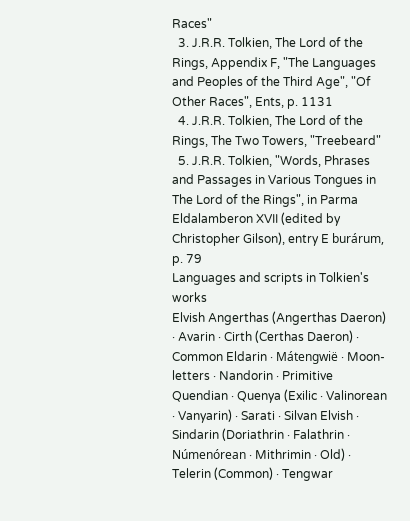Races"
  3. J.R.R. Tolkien, The Lord of the Rings, Appendix F, "The Languages and Peoples of the Third Age", "Of Other Races", Ents, p. 1131
  4. J.R.R. Tolkien, The Lord of the Rings, The Two Towers, "Treebeard"
  5. J.R.R. Tolkien, "Words, Phrases and Passages in Various Tongues in The Lord of the Rings", in Parma Eldalamberon XVII (edited by Christopher Gilson), entry E burárum, p. 79
Languages and scripts in Tolkien's works
Elvish Angerthas (Angerthas Daeron) · Avarin · Cirth (Certhas Daeron) · Common Eldarin · Mátengwië · Moon-letters · Nandorin · Primitive Quendian · Quenya (Exilic · Valinorean · Vanyarin) · Sarati · Silvan Elvish · Sindarin (Doriathrin · Falathrin · Númenórean · Mithrimin · Old) · Telerin (Common) · Tengwar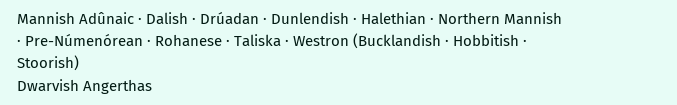Mannish Adûnaic · Dalish · Drúadan · Dunlendish · Halethian · Northern Mannish · Pre-Númenórean · Rohanese · Taliska · Westron (Bucklandish · Hobbitish · Stoorish)
Dwarvish Angerthas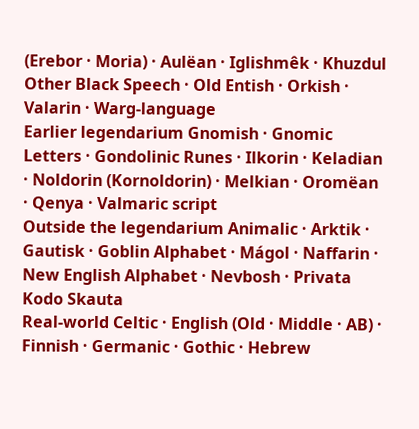(Erebor · Moria) · Aulëan · Iglishmêk · Khuzdul
Other Black Speech · Old Entish · Orkish · Valarin · Warg-language
Earlier legendarium Gnomish · Gnomic Letters · Gondolinic Runes · Ilkorin · Keladian · Noldorin (Kornoldorin) · Melkian · Oromëan · Qenya · Valmaric script
Outside the legendarium Animalic · Arktik · Gautisk · Goblin Alphabet · Mágol · Naffarin · New English Alphabet · Nevbosh · Privata Kodo Skauta
Real-world Celtic · English (Old · Middle · AB) · Finnish · Germanic · Gothic · Hebrew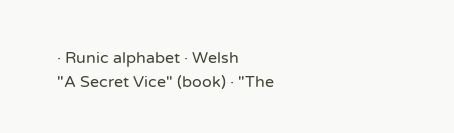· Runic alphabet · Welsh
"A Secret Vice" (book) · "The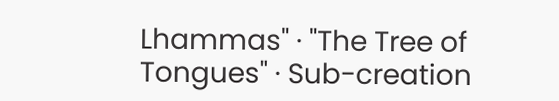Lhammas" · "The Tree of Tongues" · Sub-creation